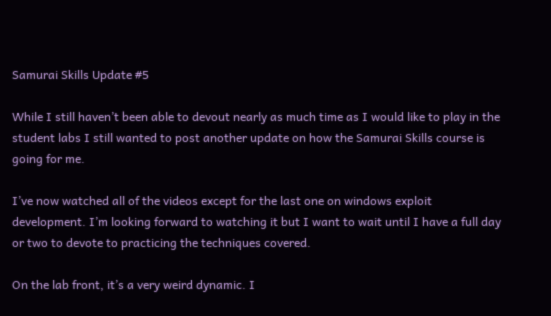Samurai Skills Update #5

While I still haven’t been able to devout nearly as much time as I would like to play in the student labs I still wanted to post another update on how the Samurai Skills course is going for me.

I’ve now watched all of the videos except for the last one on windows exploit development. I’m looking forward to watching it but I want to wait until I have a full day or two to devote to practicing the techniques covered.

On the lab front, it’s a very weird dynamic. I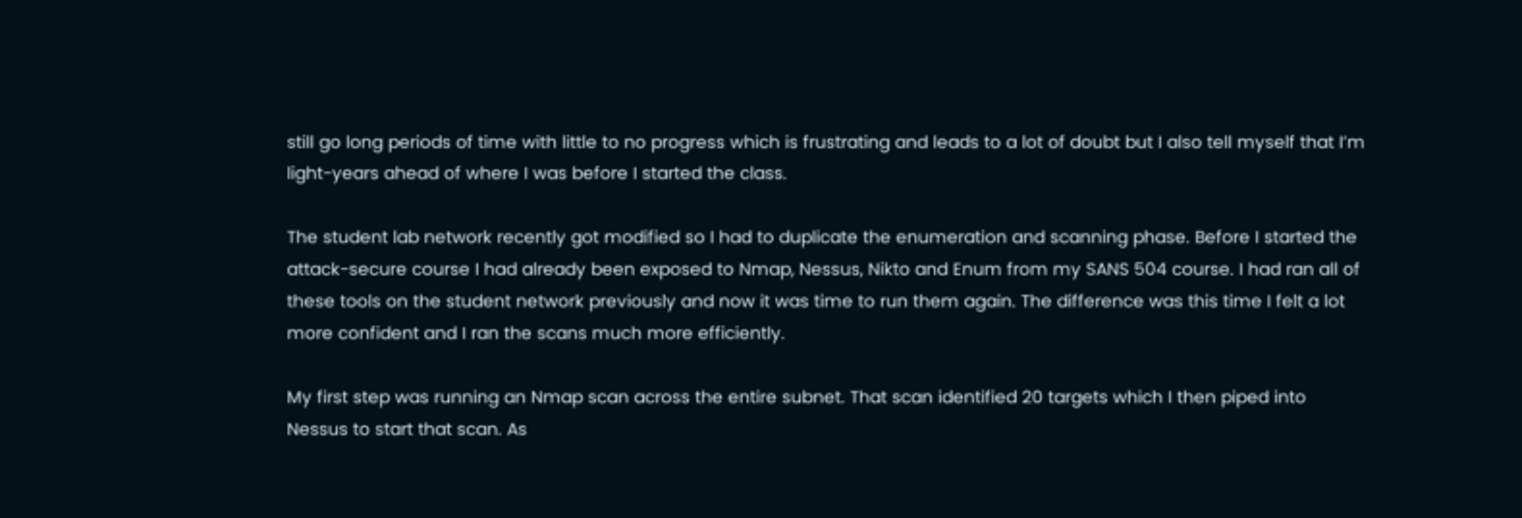still go long periods of time with little to no progress which is frustrating and leads to a lot of doubt but I also tell myself that I’m light-years ahead of where I was before I started the class.

The student lab network recently got modified so I had to duplicate the enumeration and scanning phase. Before I started the attack-secure course I had already been exposed to Nmap, Nessus, Nikto and Enum from my SANS 504 course. I had ran all of these tools on the student network previously and now it was time to run them again. The difference was this time I felt a lot more confident and I ran the scans much more efficiently.

My first step was running an Nmap scan across the entire subnet. That scan identified 20 targets which I then piped into Nessus to start that scan. As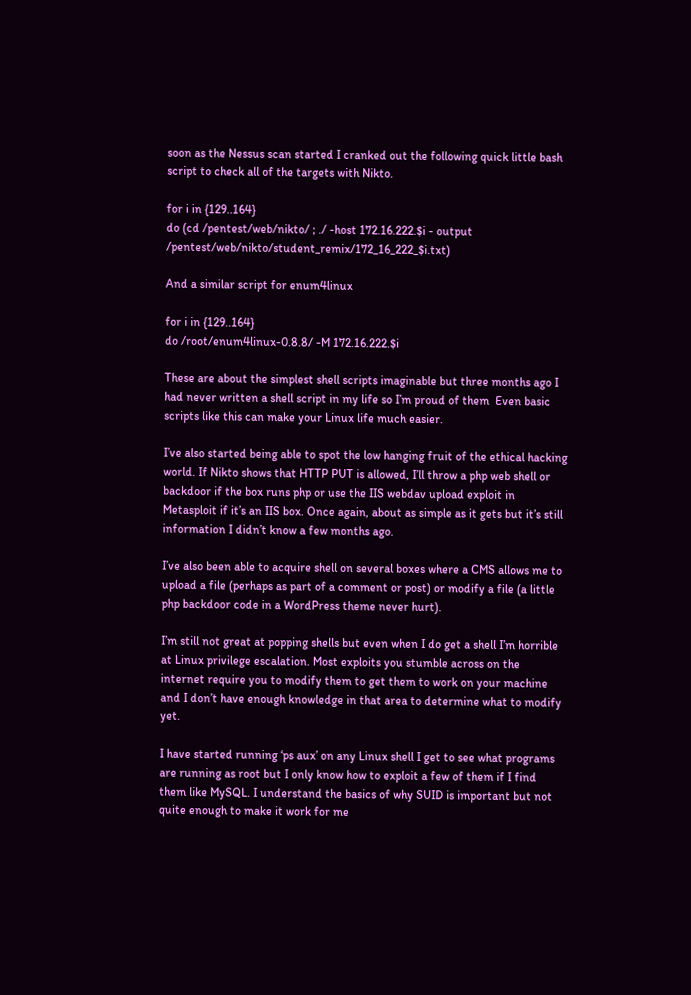soon as the Nessus scan started I cranked out the following quick little bash script to check all of the targets with Nikto.

for i in {129..164}
do (cd /pentest/web/nikto/ ; ./ -host 172.16.222.$i - output /pentest/web/nikto/student_remix/172_16_222_$i.txt)

And a similar script for enum4linux

for i in {129..164}
do /root/enum4linux-0.8.8/ -M 172.16.222.$i

These are about the simplest shell scripts imaginable but three months ago I had never written a shell script in my life so I’m proud of them  Even basic scripts like this can make your Linux life much easier.

I’ve also started being able to spot the low hanging fruit of the ethical hacking world. If Nikto shows that HTTP PUT is allowed, I’ll throw a php web shell or backdoor if the box runs php or use the IIS webdav upload exploit in Metasploit if it’s an IIS box. Once again, about as simple as it gets but it’s still information I didn’t know a few months ago.

I’ve also been able to acquire shell on several boxes where a CMS allows me to upload a file (perhaps as part of a comment or post) or modify a file (a little php backdoor code in a WordPress theme never hurt).

I’m still not great at popping shells but even when I do get a shell I’m horrible at Linux privilege escalation. Most exploits you stumble across on the internet require you to modify them to get them to work on your machine and I don’t have enough knowledge in that area to determine what to modify yet.

I have started running ‘ps aux’ on any Linux shell I get to see what programs are running as root but I only know how to exploit a few of them if I find them like MySQL. I understand the basics of why SUID is important but not quite enough to make it work for me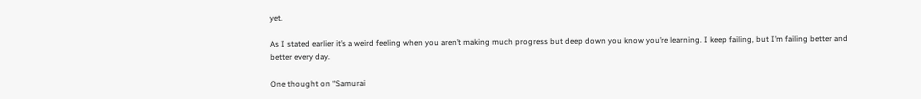yet.

As I stated earlier it’s a weird feeling when you aren’t making much progress but deep down you know you’re learning. I keep failing, but I’m failing better and better every day.

One thought on “Samurai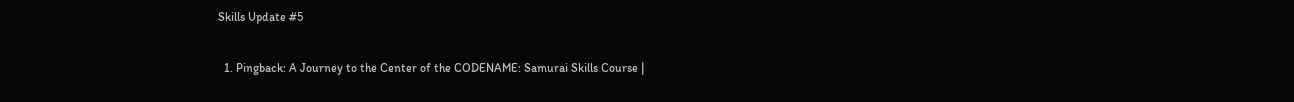Skills Update #5

  1. Pingback: A Journey to the Center of the CODENAME: Samurai Skills Course |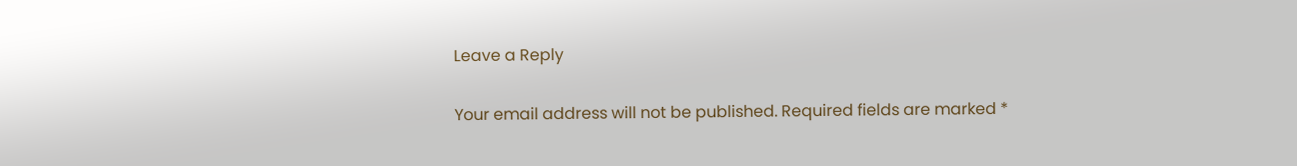Leave a Reply

Your email address will not be published. Required fields are marked *